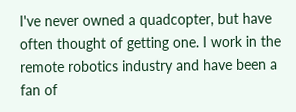I've never owned a quadcopter, but have often thought of getting one. I work in the remote robotics industry and have been a fan of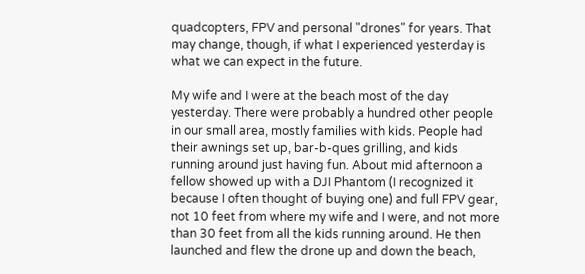quadcopters, FPV and personal "drones" for years. That may change, though, if what I experienced yesterday is what we can expect in the future.

My wife and I were at the beach most of the day yesterday. There were probably a hundred other people in our small area, mostly families with kids. People had their awnings set up, bar-b-ques grilling, and kids running around just having fun. About mid afternoon a fellow showed up with a DJI Phantom (I recognized it because I often thought of buying one) and full FPV gear, not 10 feet from where my wife and I were, and not more than 30 feet from all the kids running around. He then launched and flew the drone up and down the beach,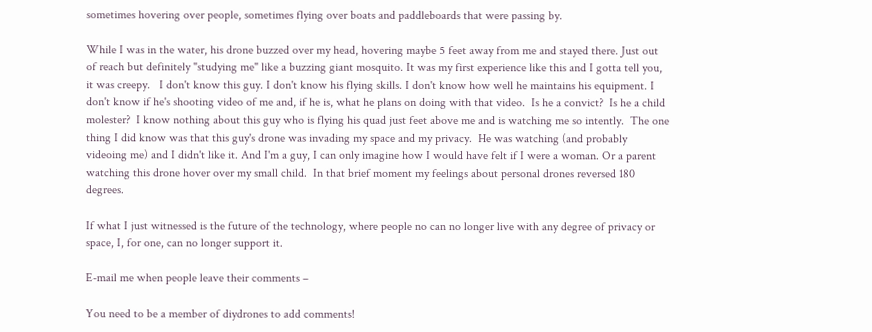sometimes hovering over people, sometimes flying over boats and paddleboards that were passing by.

While I was in the water, his drone buzzed over my head, hovering maybe 5 feet away from me and stayed there. Just out of reach but definitely "studying me" like a buzzing giant mosquito. It was my first experience like this and I gotta tell you, it was creepy.   I don't know this guy. I don't know his flying skills. I don't know how well he maintains his equipment. I don't know if he's shooting video of me and, if he is, what he plans on doing with that video.  Is he a convict?  Is he a child molester?  I know nothing about this guy who is flying his quad just feet above me and is watching me so intently.  The one thing I did know was that this guy's drone was invading my space and my privacy.  He was watching (and probably videoing me) and I didn't like it. And I'm a guy, I can only imagine how I would have felt if I were a woman. Or a parent watching this drone hover over my small child.  In that brief moment my feelings about personal drones reversed 180 degrees.

If what I just witnessed is the future of the technology, where people no can no longer live with any degree of privacy or space, I, for one, can no longer support it.

E-mail me when people leave their comments –

You need to be a member of diydrones to add comments!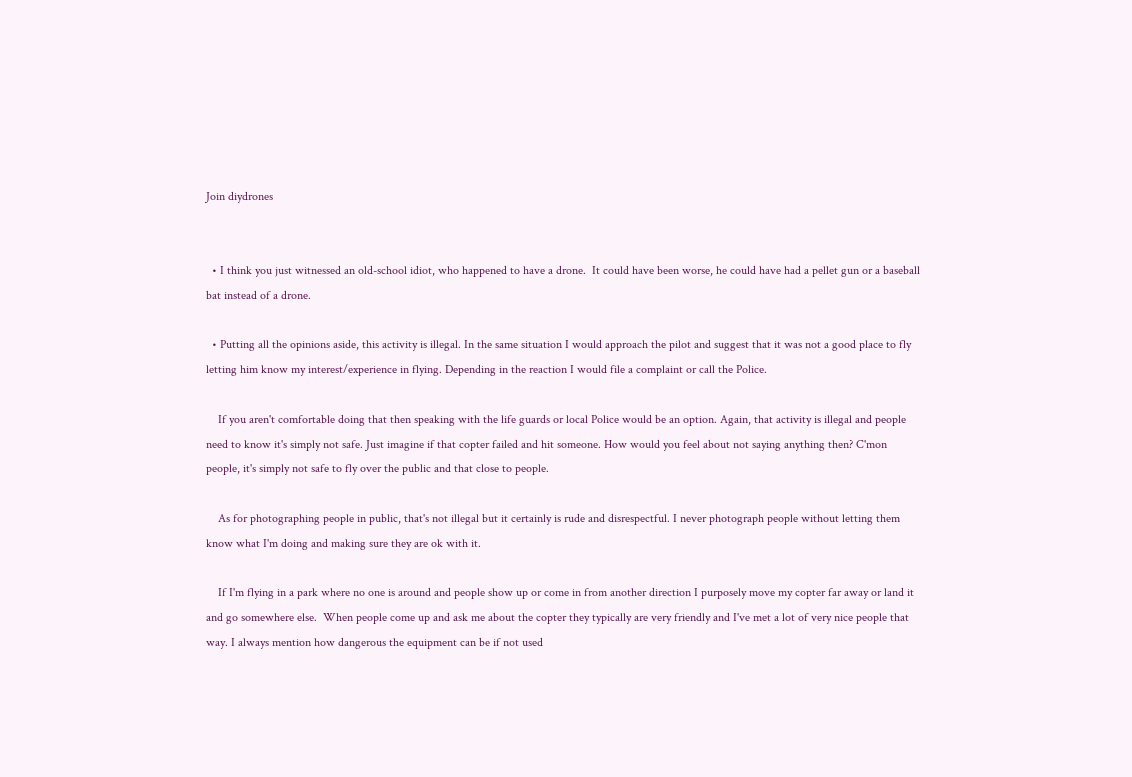Join diydrones


  • I think you just witnessed an old-school idiot, who happened to have a drone.  It could have been worse, he could have had a pellet gun or a baseball bat instead of a drone.

  • Putting all the opinions aside, this activity is illegal. In the same situation I would approach the pilot and suggest that it was not a good place to fly letting him know my interest/experience in flying. Depending in the reaction I would file a complaint or call the Police.

    If you aren't comfortable doing that then speaking with the life guards or local Police would be an option. Again, that activity is illegal and people need to know it's simply not safe. Just imagine if that copter failed and hit someone. How would you feel about not saying anything then? C'mon people, it's simply not safe to fly over the public and that close to people.

    As for photographing people in public, that's not illegal but it certainly is rude and disrespectful. I never photograph people without letting them know what I'm doing and making sure they are ok with it.

    If I'm flying in a park where no one is around and people show up or come in from another direction I purposely move my copter far away or land it and go somewhere else.  When people come up and ask me about the copter they typically are very friendly and I've met a lot of very nice people that way. I always mention how dangerous the equipment can be if not used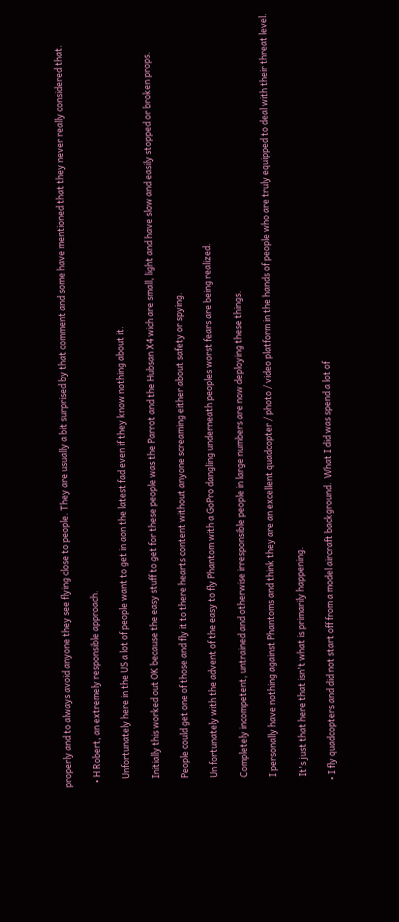properly and to always avoid anyone they see flying close to people. They are usually a bit surprised by that comment and some have mentioned that they never really considered that.

  • H Robert, an extremely responsible approach.

    Unfortunately here in the US a lot of people want to get in aon the latest fad even if they know nothing about it.

    Initially this worked out OK because the easy stuff to get for these people was the Parrot and the Hubsan X4 wich are small, light and have slow and easily stopped or broken props.

    People could get one of those and fly it to there hearts content without anyone screaming either about safety or spying.

    Un fortunately with the advent of the easy to fly Phantom with a GoPro dangling underneath peoples worst fears are being realized.

    Completely incompetent, untrained and otherwise irresponsible people in large numbers are now deploying these things.

    I personally have nothing against Phantoms and think they are an excellent quadcopter / photo / video platform in the hands of people who are truly equipped to deal with their threat level.

    It's just that here that isn't what is primarily happening.

  • I fly quadcopters and did not start off from a model aircraft background.  What I did was spend a lot of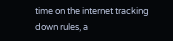time on the internet tracking down rules, a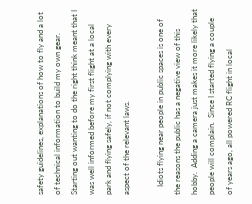safety guidelines, explanations of how to fly and a lot of technical information to build my own gear.  Starting out wanting to do the right think meant that I was well informed before my first flight at a local park and flying safely, if not complying with every aspect of the relevant laws.

    Idiots flying near people in public spaces is one of the reasons the public has a negative view of this hobby.  Adding a camera just makes it more likely that people will complain.  Since I started flying a couple of years ago, all powered RC flight in local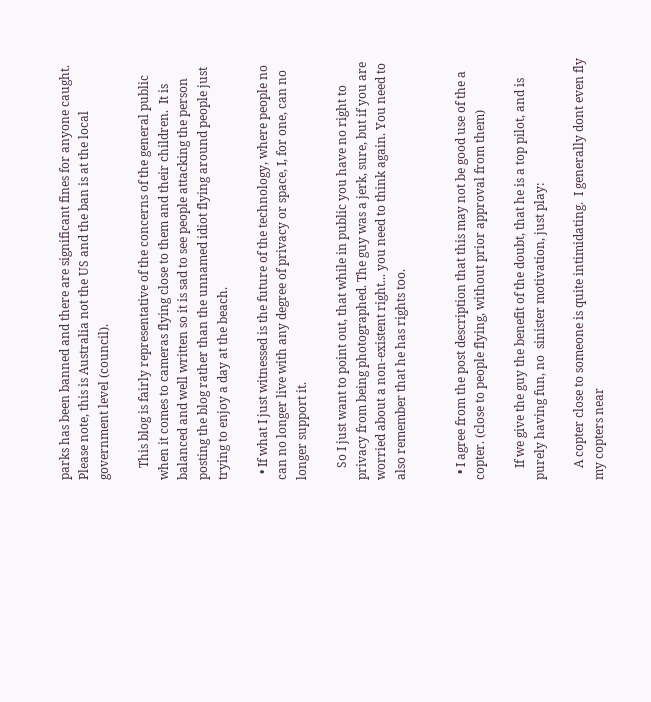parks has been banned and there are significant fines for anyone caught.  Please note, this is Australia not the US and the ban is at the local government level (council).

    This blog is fairly representative of the concerns of the general public when it comes to cameras flying close to them and their children.  It is balanced and well written so it is sad to see people attacking the person posting the blog rather than the unnamed idiot flying around people just trying to enjoy a day at the beach.

  • If what I just witnessed is the future of the technology, where people no can no longer live with any degree of privacy or space, I, for one, can no longer support it.

    So I just want to point out, that while in public you have no right to privacy from being photographed. The guy was a jerk, sure, but if you are worried about a non-existent right... you need to think again. You need to also remember that he has rights too.


  • I agree from the post description that this may not be good use of the a copter. (close to people flying, without prior approval from them)

    If we give the guy the benefit of the doubt, that he is a top pilot, and is purely having fun, no  sinister motivation, just play:

    A copter close to someone is quite intimidating.  I generally dont even fly my copters near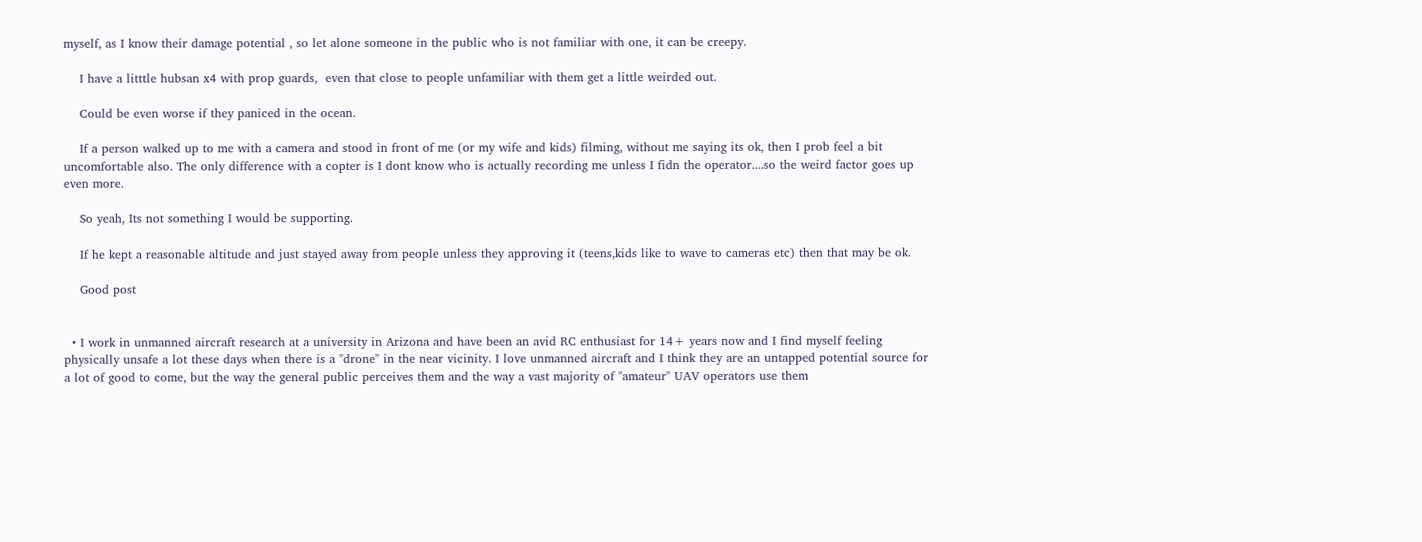myself, as I know their damage potential , so let alone someone in the public who is not familiar with one, it can be creepy.

    I have a litttle hubsan x4 with prop guards,  even that close to people unfamiliar with them get a little weirded out.

    Could be even worse if they paniced in the ocean.

    If a person walked up to me with a camera and stood in front of me (or my wife and kids) filming, without me saying its ok, then I prob feel a bit uncomfortable also. The only difference with a copter is I dont know who is actually recording me unless I fidn the operator....so the weird factor goes up even more.

    So yeah, Its not something I would be supporting.

    If he kept a reasonable altitude and just stayed away from people unless they approving it (teens,kids like to wave to cameras etc) then that may be ok.

    Good post


  • I work in unmanned aircraft research at a university in Arizona and have been an avid RC enthusiast for 14+ years now and I find myself feeling physically unsafe a lot these days when there is a "drone" in the near vicinity. I love unmanned aircraft and I think they are an untapped potential source for a lot of good to come, but the way the general public perceives them and the way a vast majority of "amateur" UAV operators use them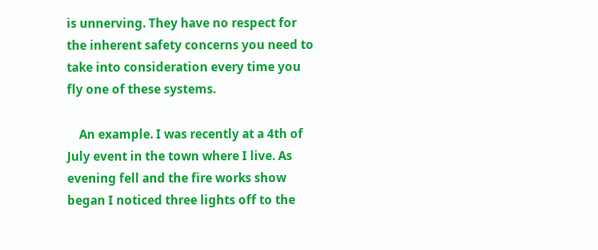is unnerving. They have no respect for the inherent safety concerns you need to take into consideration every time you fly one of these systems.

    An example. I was recently at a 4th of July event in the town where I live. As evening fell and the fire works show began I noticed three lights off to the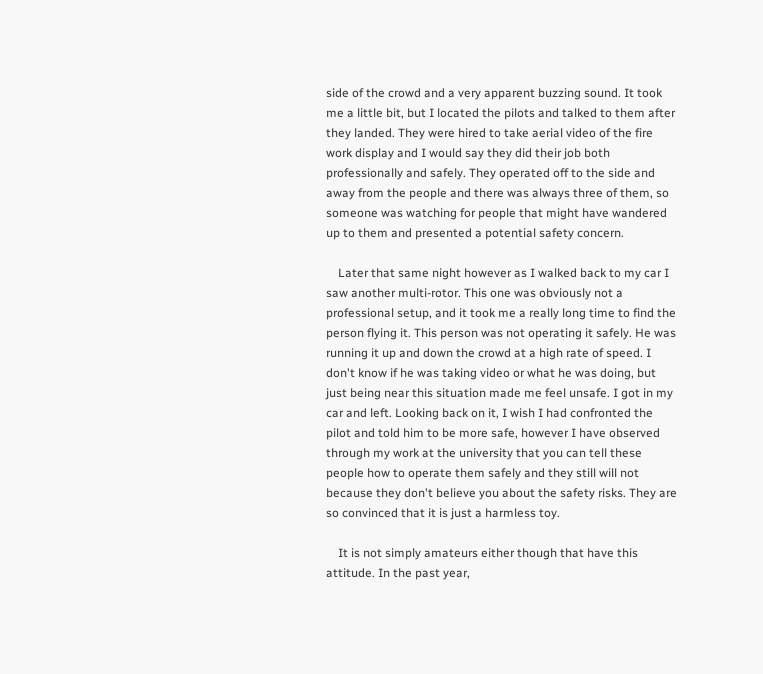side of the crowd and a very apparent buzzing sound. It took me a little bit, but I located the pilots and talked to them after they landed. They were hired to take aerial video of the fire work display and I would say they did their job both professionally and safely. They operated off to the side and away from the people and there was always three of them, so someone was watching for people that might have wandered up to them and presented a potential safety concern.

    Later that same night however as I walked back to my car I saw another multi-rotor. This one was obviously not a professional setup, and it took me a really long time to find the person flying it. This person was not operating it safely. He was running it up and down the crowd at a high rate of speed. I don't know if he was taking video or what he was doing, but just being near this situation made me feel unsafe. I got in my car and left. Looking back on it, I wish I had confronted the pilot and told him to be more safe, however I have observed through my work at the university that you can tell these people how to operate them safely and they still will not because they don't believe you about the safety risks. They are so convinced that it is just a harmless toy.

    It is not simply amateurs either though that have this attitude. In the past year,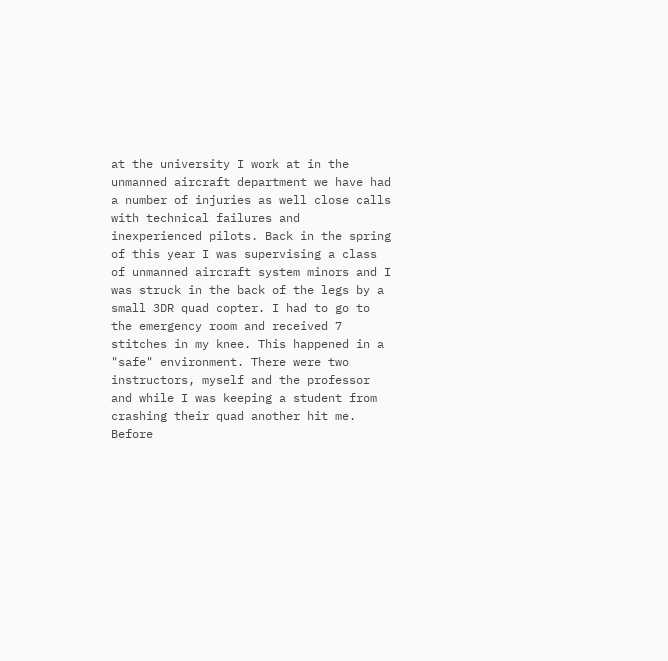at the university I work at in the unmanned aircraft department we have had a number of injuries as well close calls with technical failures and inexperienced pilots. Back in the spring of this year I was supervising a class of unmanned aircraft system minors and I was struck in the back of the legs by a small 3DR quad copter. I had to go to the emergency room and received 7 stitches in my knee. This happened in a "safe" environment. There were two instructors, myself and the professor and while I was keeping a student from crashing their quad another hit me. Before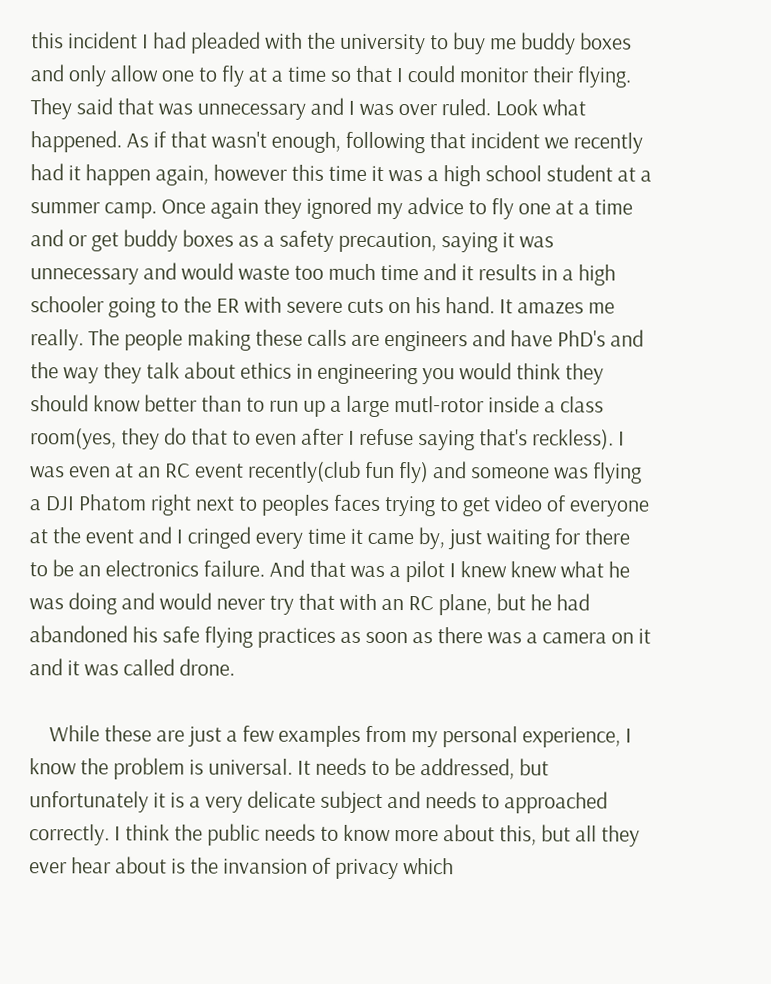this incident I had pleaded with the university to buy me buddy boxes and only allow one to fly at a time so that I could monitor their flying. They said that was unnecessary and I was over ruled. Look what happened. As if that wasn't enough, following that incident we recently had it happen again, however this time it was a high school student at a summer camp. Once again they ignored my advice to fly one at a time and or get buddy boxes as a safety precaution, saying it was unnecessary and would waste too much time and it results in a high schooler going to the ER with severe cuts on his hand. It amazes me really. The people making these calls are engineers and have PhD's and the way they talk about ethics in engineering you would think they should know better than to run up a large mutl-rotor inside a class room(yes, they do that to even after I refuse saying that's reckless). I was even at an RC event recently(club fun fly) and someone was flying a DJI Phatom right next to peoples faces trying to get video of everyone at the event and I cringed every time it came by, just waiting for there to be an electronics failure. And that was a pilot I knew knew what he was doing and would never try that with an RC plane, but he had abandoned his safe flying practices as soon as there was a camera on it and it was called drone.

    While these are just a few examples from my personal experience, I know the problem is universal. It needs to be addressed, but unfortunately it is a very delicate subject and needs to approached correctly. I think the public needs to know more about this, but all they ever hear about is the invansion of privacy which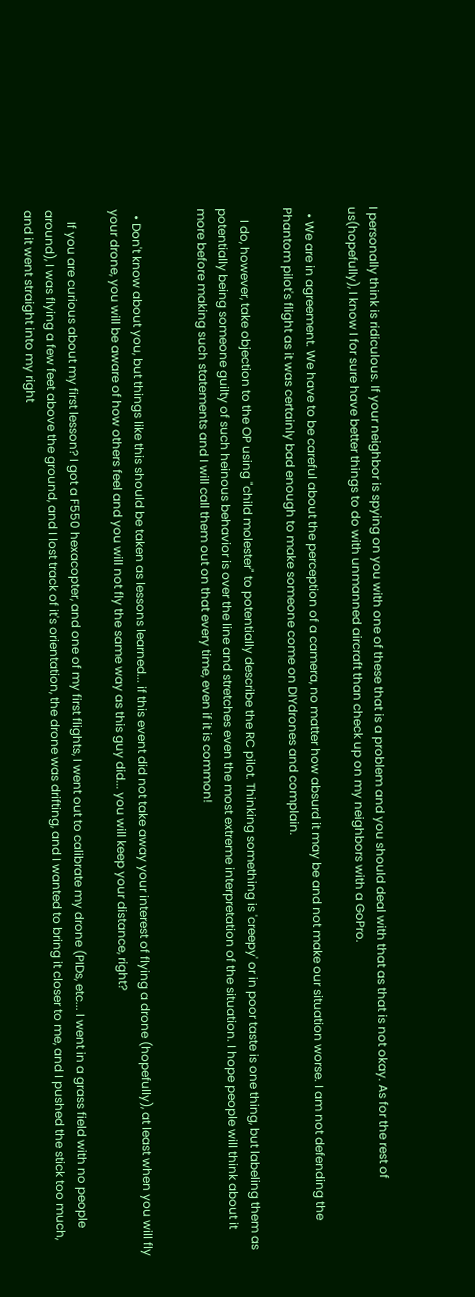I personally think is ridiculous. If your neighbor is spying on you with one of these that is a problem and you should deal with that as that is not okay. As for the rest of us(hopefully), I know I for sure have better things to do with unmanned aircraft than check up on my neighbors with a GoPro.

  • We are in agreement. We have to be careful about the perception of a camera, no matter how absurd it may be and not make our situation worse. I am not defending the Phantom pilot's flight as it was certainly bad enough to make someone come on DIYdrones and complain.

    I do, however, take objection to the OP using "child molester" to potentially describe the RC pilot. Thinking something is 'creepy' or in poor taste is one thing, but labeling them as potentially being someone guilty of such heinous behavior is over the line and stretches even the most extreme interpretation of the situation. I hope people will think about it more before making such statements and I will call them out on that every time, even if it is common!


  • Don't know about you, but things like this should be taken as lessons learned... if this event did not take away your interest of flying a drone (hopefully), at least when you will fly your drone, you will be aware of how others feel and you will not fly the same way as this guy did... you will keep your distance, right?

    If you are curious about my first lesson? I got a F550 hexacopter, and one of my first flights, I went out to calibrate my drone (PIDs, etc... I went in a grass field with no people around), I was flying a few feet above the ground, and I lost track of it's orientation, the drone was drifting, and I wanted to bring it closer to me, and I pushed the stick too much, and it went straight into my right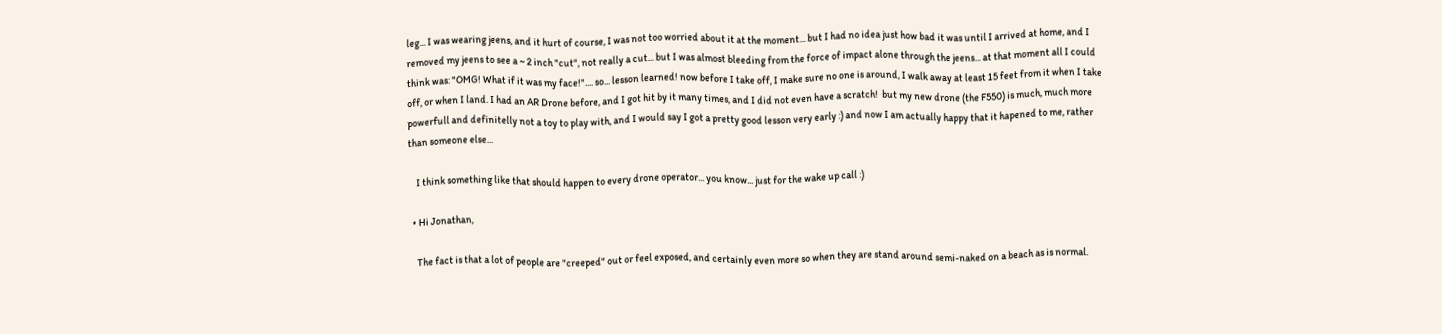leg... I was wearing jeens, and it hurt of course, I was not too worried about it at the moment... but I had no idea just how bad it was until I arrived at home, and I removed my jeens to see a ~ 2 inch "cut", not really a cut... but I was almost bleeding from the force of impact alone through the jeens... at that moment all I could think was: "OMG! What if it was my face!".... so... lesson learned! now before I take off, I make sure no one is around, I walk away at least 15 feet from it when I take off, or when I land. I had an AR Drone before, and I got hit by it many times, and I did not even have a scratch!  but my new drone (the F550) is much, much more powerfull and definitelly not a toy to play with, and I would say I got a pretty good lesson very early :) and now I am actually happy that it hapened to me, rather than someone else...

    I think something like that should happen to every drone operator... you know... just for the wake up call :)

  • Hi Jonathan,

    The fact is that a lot of people are "creeped" out or feel exposed, and certainly even more so when they are stand around semi-naked on a beach as is normal.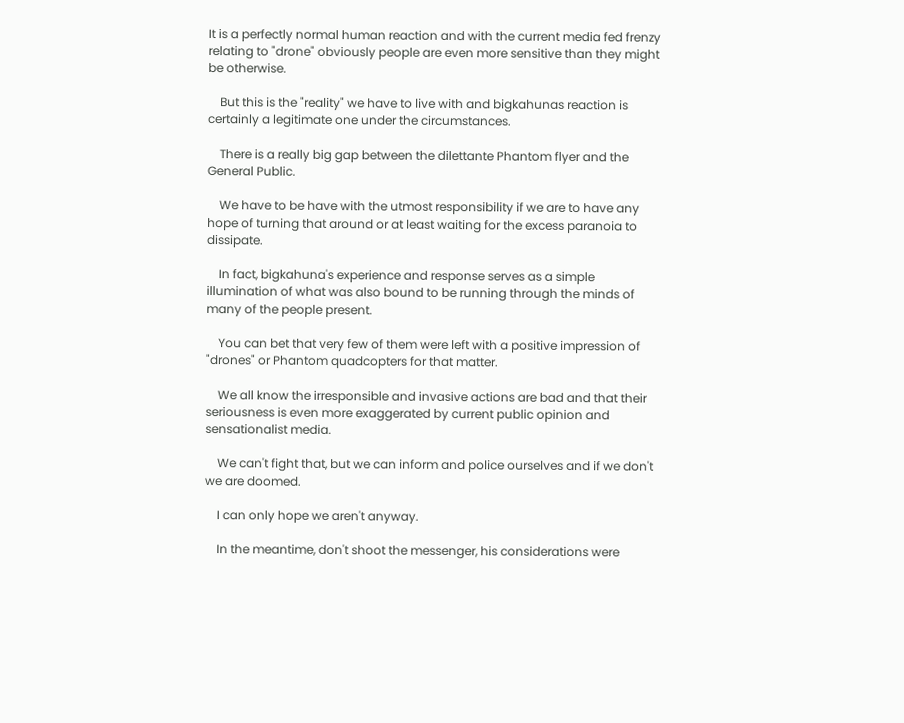It is a perfectly normal human reaction and with the current media fed frenzy relating to "drone" obviously people are even more sensitive than they might be otherwise.

    But this is the "reality" we have to live with and bigkahunas reaction is certainly a legitimate one under the circumstances.

    There is a really big gap between the dilettante Phantom flyer and the General Public.

    We have to be have with the utmost responsibility if we are to have any hope of turning that around or at least waiting for the excess paranoia to dissipate.

    In fact, bigkahuna's experience and response serves as a simple illumination of what was also bound to be running through the minds of many of the people present.

    You can bet that very few of them were left with a positive impression of "drones" or Phantom quadcopters for that matter.

    We all know the irresponsible and invasive actions are bad and that their seriousness is even more exaggerated by current public opinion and sensationalist media.

    We can't fight that, but we can inform and police ourselves and if we don't we are doomed.

    I can only hope we aren't anyway.

    In the meantime, don't shoot the messenger, his considerations were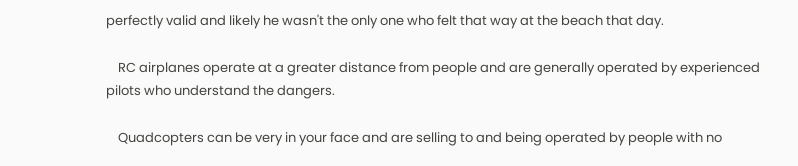perfectly valid and likely he wasn't the only one who felt that way at the beach that day.

    RC airplanes operate at a greater distance from people and are generally operated by experienced pilots who understand the dangers.

    Quadcopters can be very in your face and are selling to and being operated by people with no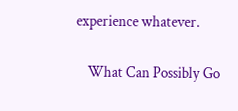experience whatever.

    What Can Possibly Go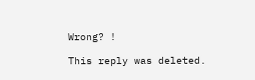Wrong? !

This reply was deleted.